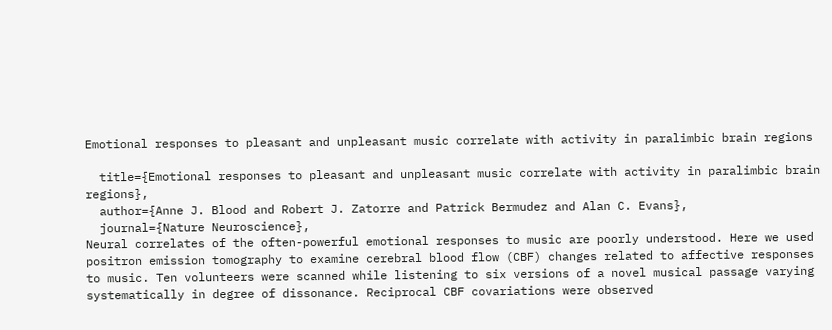Emotional responses to pleasant and unpleasant music correlate with activity in paralimbic brain regions

  title={Emotional responses to pleasant and unpleasant music correlate with activity in paralimbic brain regions},
  author={Anne J. Blood and Robert J. Zatorre and Patrick Bermudez and Alan C. Evans},
  journal={Nature Neuroscience},
Neural correlates of the often-powerful emotional responses to music are poorly understood. Here we used positron emission tomography to examine cerebral blood flow (CBF) changes related to affective responses to music. Ten volunteers were scanned while listening to six versions of a novel musical passage varying systematically in degree of dissonance. Reciprocal CBF covariations were observed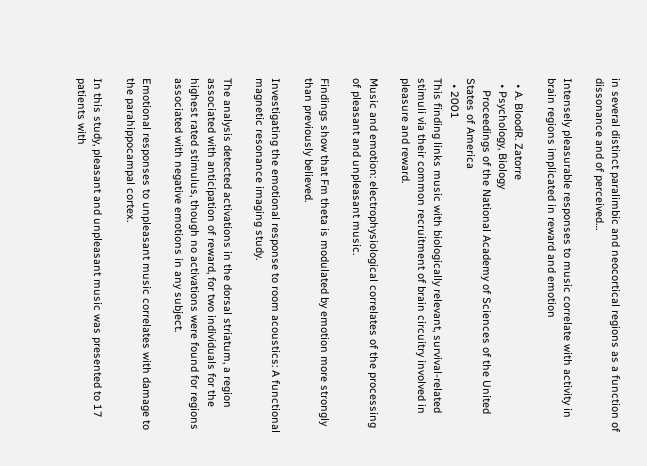in several distinct paralimbic and neocortical regions as a function of dissonance and of perceived…

Intensely pleasurable responses to music correlate with activity in brain regions implicated in reward and emotion

  • A. BloodR. Zatorre
  • Psychology, Biology
    Proceedings of the National Academy of Sciences of the United States of America
  • 2001
This finding links music with biologically relevant, survival-related stimuli via their common recruitment of brain circuitry involved in pleasure and reward.

Music and emotion: electrophysiological correlates of the processing of pleasant and unpleasant music.

Findings show that Fm theta is modulated by emotion more strongly than previously believed.

Investigating the emotional response to room acoustics: A functional magnetic resonance imaging study.

The analysis detected activations in the dorsal striatum, a region associated with anticipation of reward, for two individuals for the highest rated stimulus, though no activations were found for regions associated with negative emotions in any subject.

Emotional responses to unpleasant music correlates with damage to the parahippocampal cortex.

In this study, pleasant and unpleasant music was presented to 17 patients with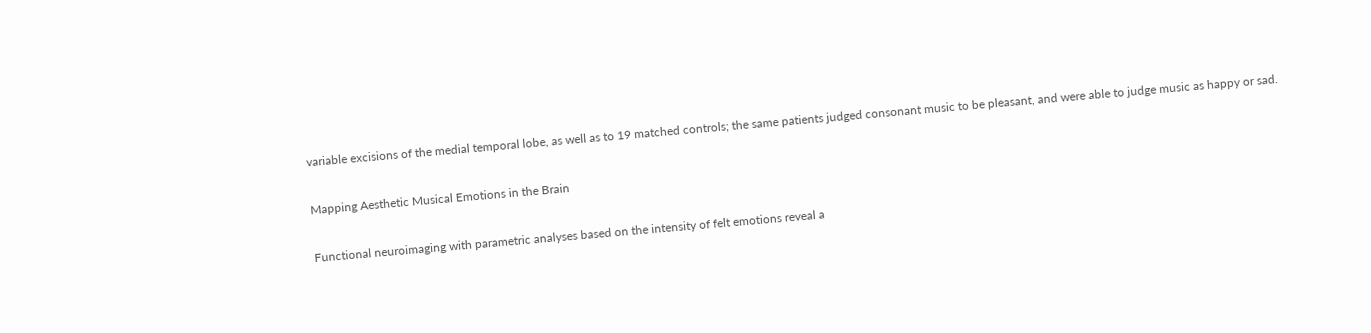variable excisions of the medial temporal lobe, as well as to 19 matched controls; the same patients judged consonant music to be pleasant, and were able to judge music as happy or sad.

Mapping Aesthetic Musical Emotions in the Brain

Functional neuroimaging with parametric analyses based on the intensity of felt emotions reveal a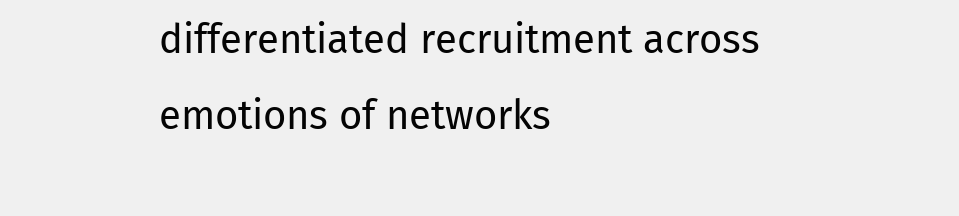differentiated recruitment across emotions of networks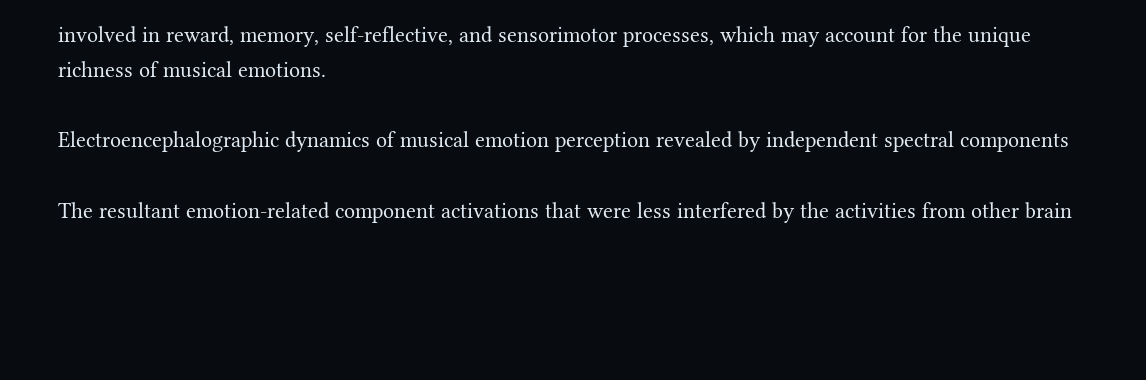involved in reward, memory, self-reflective, and sensorimotor processes, which may account for the unique richness of musical emotions.

Electroencephalographic dynamics of musical emotion perception revealed by independent spectral components

The resultant emotion-related component activations that were less interfered by the activities from other brain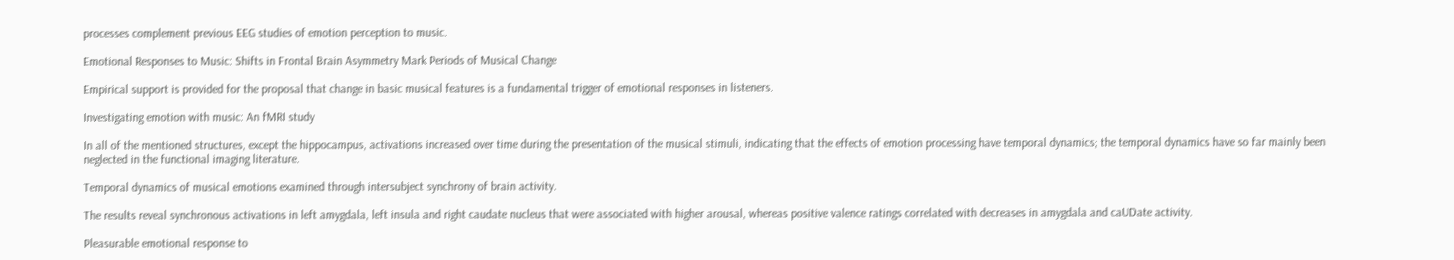processes complement previous EEG studies of emotion perception to music.

Emotional Responses to Music: Shifts in Frontal Brain Asymmetry Mark Periods of Musical Change

Empirical support is provided for the proposal that change in basic musical features is a fundamental trigger of emotional responses in listeners.

Investigating emotion with music: An fMRI study

In all of the mentioned structures, except the hippocampus, activations increased over time during the presentation of the musical stimuli, indicating that the effects of emotion processing have temporal dynamics; the temporal dynamics have so far mainly been neglected in the functional imaging literature.

Temporal dynamics of musical emotions examined through intersubject synchrony of brain activity.

The results reveal synchronous activations in left amygdala, left insula and right caudate nucleus that were associated with higher arousal, whereas positive valence ratings correlated with decreases in amygdala and caUDate activity.

Pleasurable emotional response to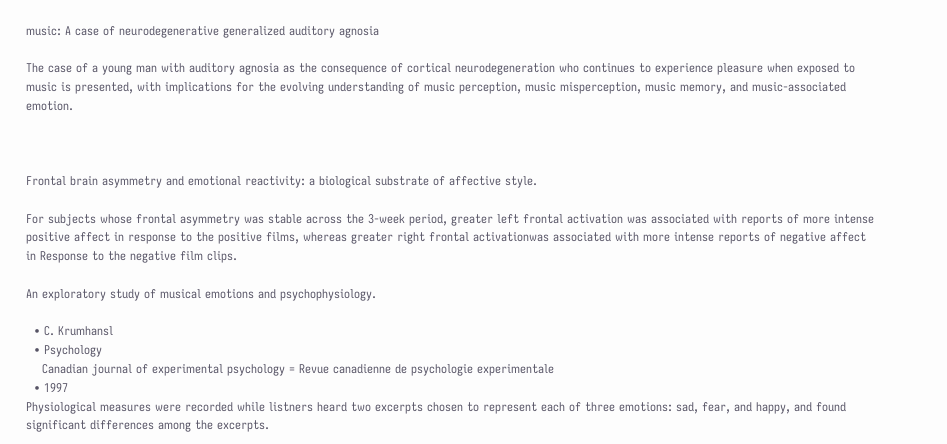music: A case of neurodegenerative generalized auditory agnosia

The case of a young man with auditory agnosia as the consequence of cortical neurodegeneration who continues to experience pleasure when exposed to music is presented, with implications for the evolving understanding of music perception, music misperception, music memory, and music-associated emotion.



Frontal brain asymmetry and emotional reactivity: a biological substrate of affective style.

For subjects whose frontal asymmetry was stable across the 3-week period, greater left frontal activation was associated with reports of more intense positive affect in response to the positive films, whereas greater right frontal activationwas associated with more intense reports of negative affect in Response to the negative film clips.

An exploratory study of musical emotions and psychophysiology.

  • C. Krumhansl
  • Psychology
    Canadian journal of experimental psychology = Revue canadienne de psychologie experimentale
  • 1997
Physiological measures were recorded while listners heard two excerpts chosen to represent each of three emotions: sad, fear, and happy, and found significant differences among the excerpts.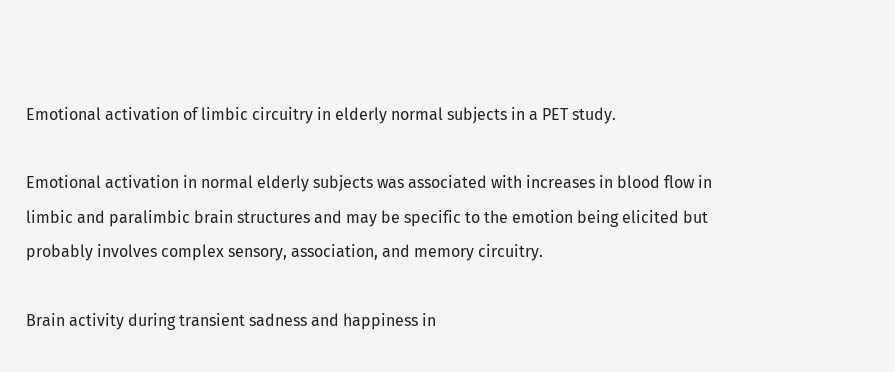Emotional activation of limbic circuitry in elderly normal subjects in a PET study.

Emotional activation in normal elderly subjects was associated with increases in blood flow in limbic and paralimbic brain structures and may be specific to the emotion being elicited but probably involves complex sensory, association, and memory circuitry.

Brain activity during transient sadness and happiness in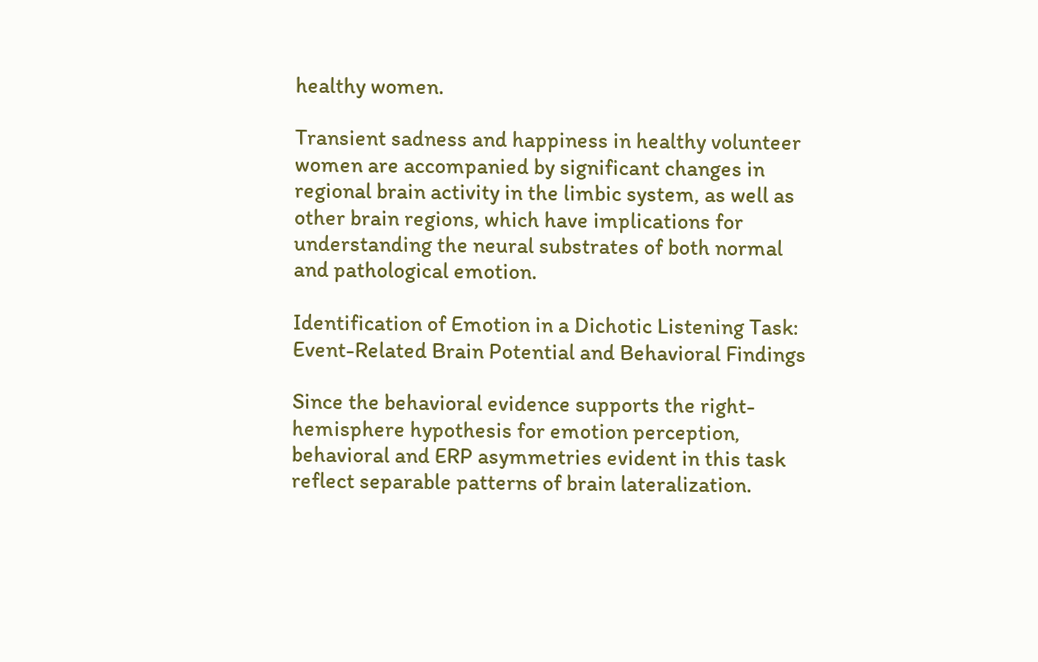healthy women.

Transient sadness and happiness in healthy volunteer women are accompanied by significant changes in regional brain activity in the limbic system, as well as other brain regions, which have implications for understanding the neural substrates of both normal and pathological emotion.

Identification of Emotion in a Dichotic Listening Task: Event-Related Brain Potential and Behavioral Findings

Since the behavioral evidence supports the right-hemisphere hypothesis for emotion perception, behavioral and ERP asymmetries evident in this task reflect separable patterns of brain lateralization.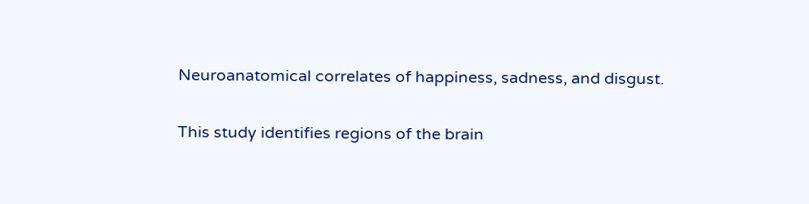Neuroanatomical correlates of happiness, sadness, and disgust.

This study identifies regions of the brain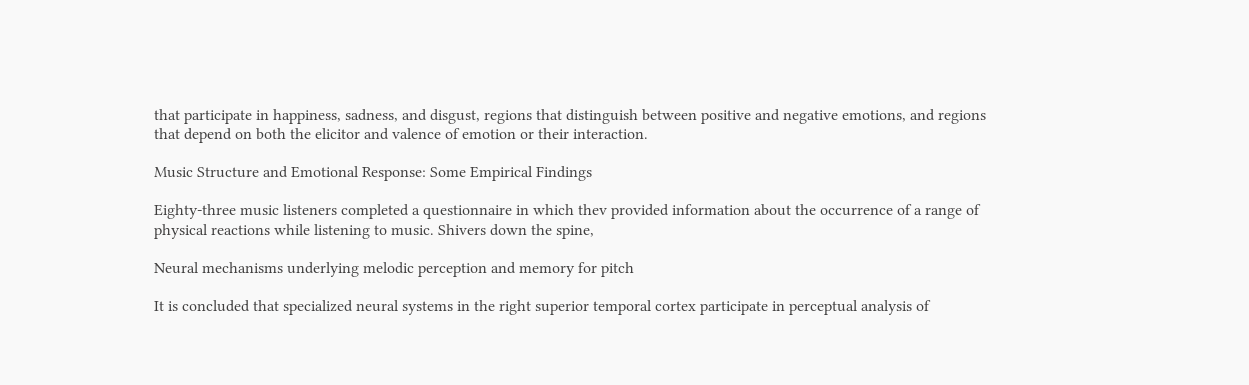that participate in happiness, sadness, and disgust, regions that distinguish between positive and negative emotions, and regions that depend on both the elicitor and valence of emotion or their interaction.

Music Structure and Emotional Response: Some Empirical Findings

Eighty-three music listeners completed a questionnaire in which thev provided information about the occurrence of a range of physical reactions while listening to music. Shivers down the spine,

Neural mechanisms underlying melodic perception and memory for pitch

It is concluded that specialized neural systems in the right superior temporal cortex participate in perceptual analysis of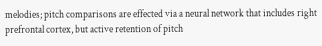melodies; pitch comparisons are effected via a neural network that includes right prefrontal cortex, but active retention of pitch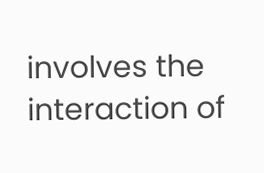involves the interaction of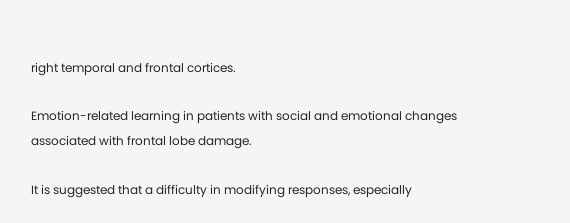right temporal and frontal cortices.

Emotion-related learning in patients with social and emotional changes associated with frontal lobe damage.

It is suggested that a difficulty in modifying responses, especially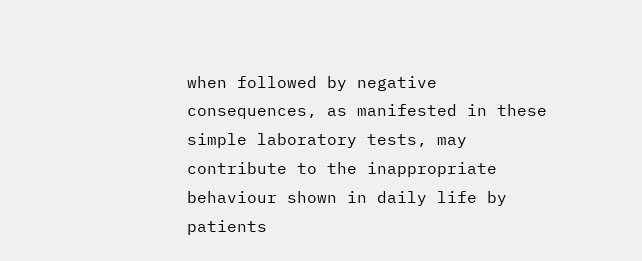when followed by negative consequences, as manifested in these simple laboratory tests, may contribute to the inappropriate behaviour shown in daily life by patients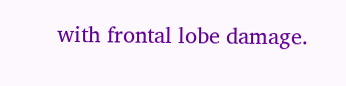with frontal lobe damage.